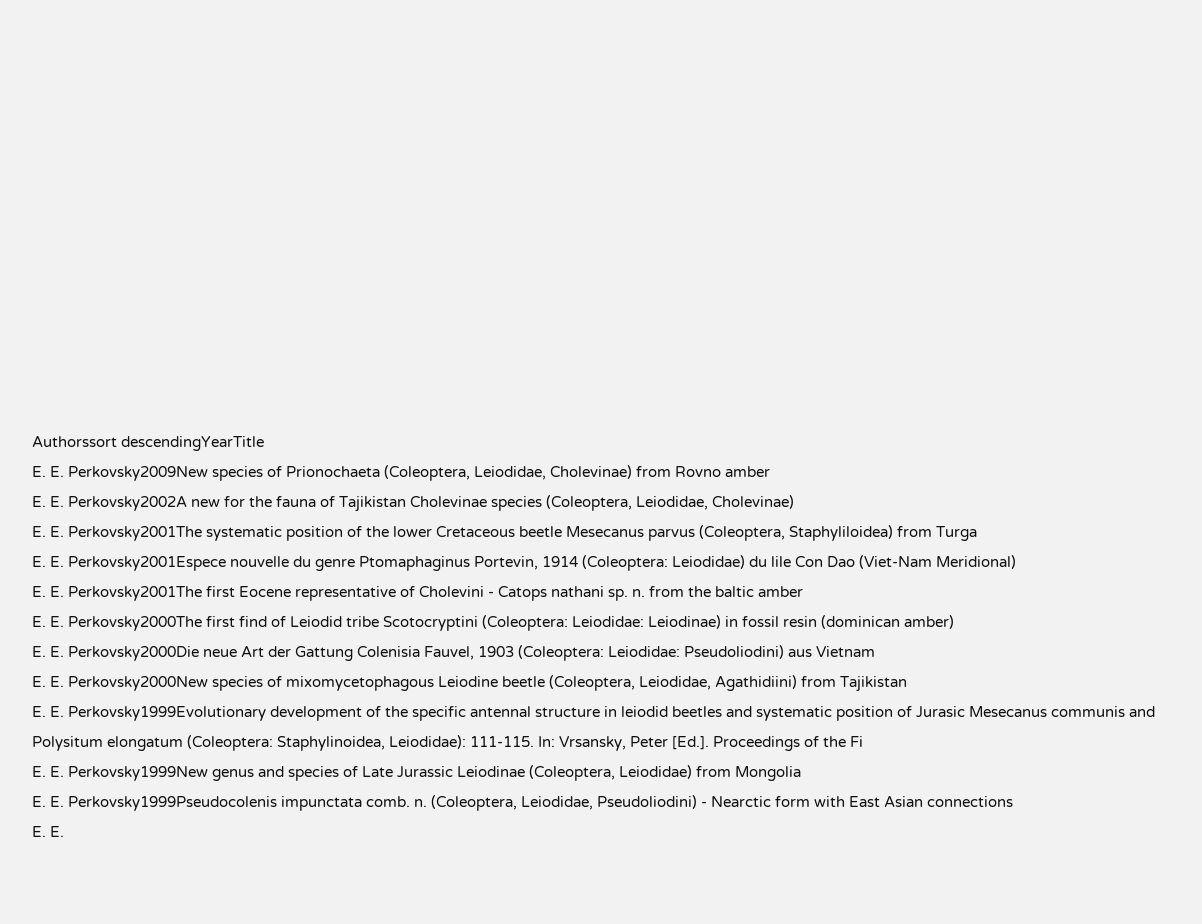Authorssort descendingYearTitle
E. E. Perkovsky2009New species of Prionochaeta (Coleoptera, Leiodidae, Cholevinae) from Rovno amber
E. E. Perkovsky2002A new for the fauna of Tajikistan Cholevinae species (Coleoptera, Leiodidae, Cholevinae)
E. E. Perkovsky2001The systematic position of the lower Cretaceous beetle Mesecanus parvus (Coleoptera, Staphyliloidea) from Turga
E. E. Perkovsky2001Espece nouvelle du genre Ptomaphaginus Portevin, 1914 (Coleoptera: Leiodidae) du lile Con Dao (Viet-Nam Meridional)
E. E. Perkovsky2001The first Eocene representative of Cholevini - Catops nathani sp. n. from the baltic amber
E. E. Perkovsky2000The first find of Leiodid tribe Scotocryptini (Coleoptera: Leiodidae: Leiodinae) in fossil resin (dominican amber)
E. E. Perkovsky2000Die neue Art der Gattung Colenisia Fauvel, 1903 (Coleoptera: Leiodidae: Pseudoliodini) aus Vietnam
E. E. Perkovsky2000New species of mixomycetophagous Leiodine beetle (Coleoptera, Leiodidae, Agathidiini) from Tajikistan
E. E. Perkovsky1999Evolutionary development of the specific antennal structure in leiodid beetles and systematic position of Jurasic Mesecanus communis and Polysitum elongatum (Coleoptera: Staphylinoidea, Leiodidae): 111-115. In: Vrsansky, Peter [Ed.]. Proceedings of the Fi
E. E. Perkovsky1999New genus and species of Late Jurassic Leiodinae (Coleoptera, Leiodidae) from Mongolia
E. E. Perkovsky1999Pseudocolenis impunctata comb. n. (Coleoptera, Leiodidae, Pseudoliodini) - Nearctic form with East Asian connections
E. E.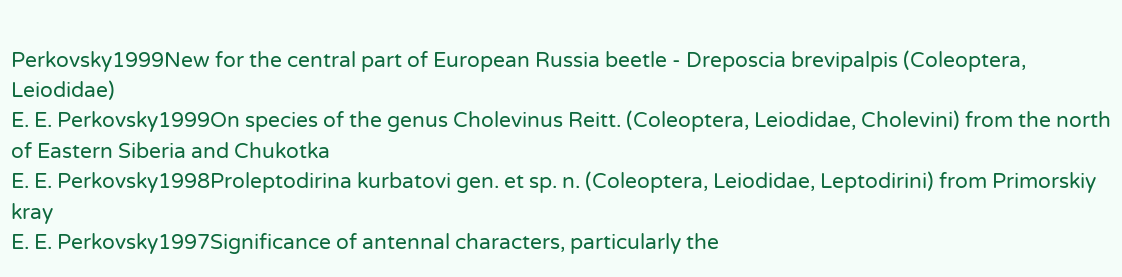Perkovsky1999New for the central part of European Russia beetle - Dreposcia brevipalpis (Coleoptera, Leiodidae)
E. E. Perkovsky1999On species of the genus Cholevinus Reitt. (Coleoptera, Leiodidae, Cholevini) from the north of Eastern Siberia and Chukotka
E. E. Perkovsky1998Proleptodirina kurbatovi gen. et sp. n. (Coleoptera, Leiodidae, Leptodirini) from Primorskiy kray
E. E. Perkovsky1997Significance of antennal characters, particularly the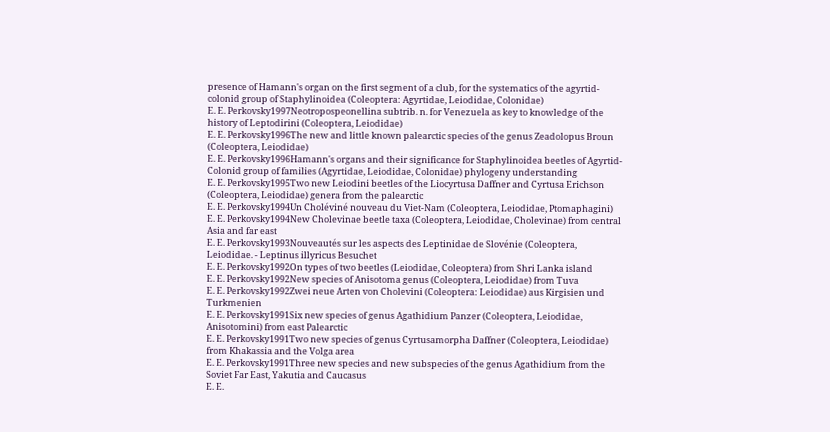presence of Hamann's organ on the first segment of a club, for the systematics of the agyrtid-colonid group of Staphylinoidea (Coleoptera: Agyrtidae, Leiodidae, Colonidae)
E. E. Perkovsky1997Neotropospeonellina subtrib. n. for Venezuela as key to knowledge of the history of Leptodirini (Coleoptera, Leiodidae)
E. E. Perkovsky1996The new and little known palearctic species of the genus Zeadolopus Broun (Coleoptera, Leiodidae)
E. E. Perkovsky1996Hamann's organs and their significance for Staphylinoidea beetles of Agyrtid-Colonid group of families (Agyrtidae, Leiodidae, Colonidae) phylogeny understanding
E. E. Perkovsky1995Two new Leiodini beetles of the Liocyrtusa Daffner and Cyrtusa Erichson (Coleoptera, Leiodidae) genera from the palearctic
E. E. Perkovsky1994Un Choléviné nouveau du Viet-Nam (Coleoptera, Leiodidae, Ptomaphagini)
E. E. Perkovsky1994New Cholevinae beetle taxa (Coleoptera, Leiodidae, Cholevinae) from central Asia and far east
E. E. Perkovsky1993Nouveautés sur les aspects des Leptinidae de Slovénie (Coleoptera, Leiodidae. - Leptinus illyricus Besuchet
E. E. Perkovsky1992On types of two beetles (Leiodidae, Coleoptera) from Shri Lanka island
E. E. Perkovsky1992New species of Anisotoma genus (Coleoptera, Leiodidae) from Tuva
E. E. Perkovsky1992Zwei neue Arten von Cholevini (Coleoptera: Leiodidae) aus Kirgisien und Turkmenien
E. E. Perkovsky1991Six new species of genus Agathidium Panzer (Coleoptera, Leiodidae, Anisotomini) from east Palearctic
E. E. Perkovsky1991Two new species of genus Cyrtusamorpha Daffner (Coleoptera, Leiodidae) from Khakassia and the Volga area
E. E. Perkovsky1991Three new species and new subspecies of the genus Agathidium from the Soviet Far East, Yakutia and Caucasus
E. E.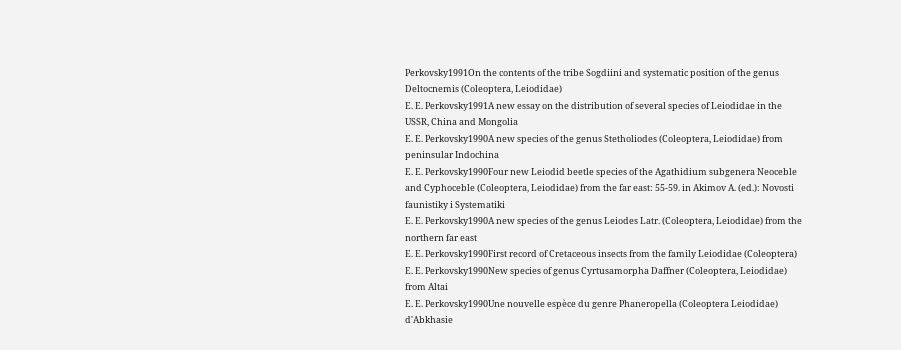Perkovsky1991On the contents of the tribe Sogdiini and systematic position of the genus Deltocnemis (Coleoptera, Leiodidae)
E. E. Perkovsky1991A new essay on the distribution of several species of Leiodidae in the USSR, China and Mongolia
E. E. Perkovsky1990A new species of the genus Stetholiodes (Coleoptera, Leiodidae) from peninsular Indochina
E. E. Perkovsky1990Four new Leiodid beetle species of the Agathidium subgenera Neoceble and Cyphoceble (Coleoptera, Leiodidae) from the far east: 55-59. in Akimov A. (ed.): Novosti faunistiky i Systematiki
E. E. Perkovsky1990A new species of the genus Leiodes Latr. (Coleoptera, Leiodidae) from the northern far east
E. E. Perkovsky1990First record of Cretaceous insects from the family Leiodidae (Coleoptera)
E. E. Perkovsky1990New species of genus Cyrtusamorpha Daffner (Coleoptera, Leiodidae) from Altai
E. E. Perkovsky1990Une nouvelle espèce du genre Phaneropella (Coleoptera Leiodidae) d'Abkhasie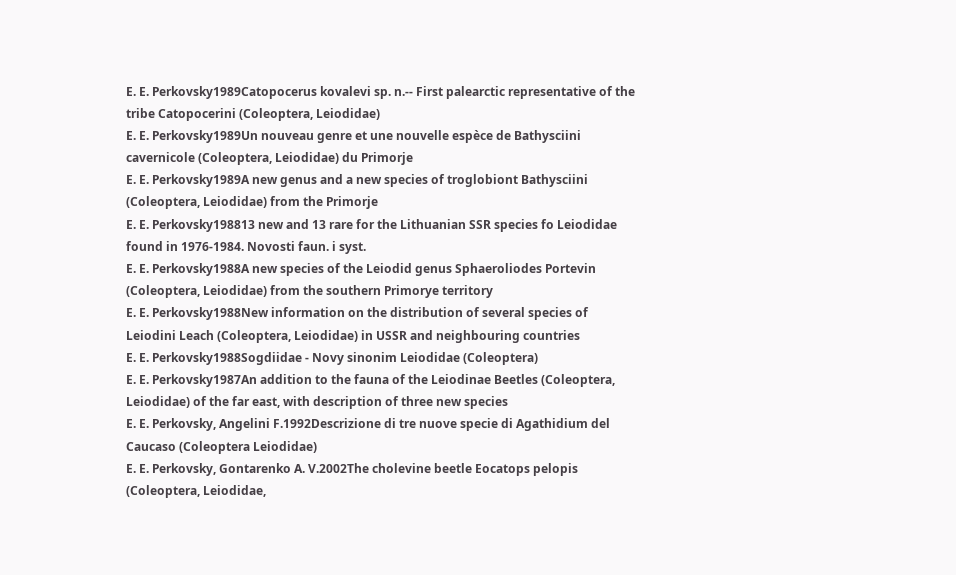E. E. Perkovsky1989Catopocerus kovalevi sp. n.-- First palearctic representative of the tribe Catopocerini (Coleoptera, Leiodidae)
E. E. Perkovsky1989Un nouveau genre et une nouvelle espèce de Bathysciini cavernicole (Coleoptera, Leiodidae) du Primorje
E. E. Perkovsky1989A new genus and a new species of troglobiont Bathysciini (Coleoptera, Leiodidae) from the Primorje
E. E. Perkovsky198813 new and 13 rare for the Lithuanian SSR species fo Leiodidae found in 1976-1984. Novosti faun. i syst.
E. E. Perkovsky1988A new species of the Leiodid genus Sphaeroliodes Portevin (Coleoptera, Leiodidae) from the southern Primorye territory
E. E. Perkovsky1988New information on the distribution of several species of Leiodini Leach (Coleoptera, Leiodidae) in USSR and neighbouring countries
E. E. Perkovsky1988Sogdiidae - Novy sinonim Leiodidae (Coleoptera)
E. E. Perkovsky1987An addition to the fauna of the Leiodinae Beetles (Coleoptera, Leiodidae) of the far east, with description of three new species
E. E. Perkovsky, Angelini F.1992Descrizione di tre nuove specie di Agathidium del Caucaso (Coleoptera Leiodidae)
E. E. Perkovsky, Gontarenko A. V.2002The cholevine beetle Eocatops pelopis (Coleoptera, Leiodidae,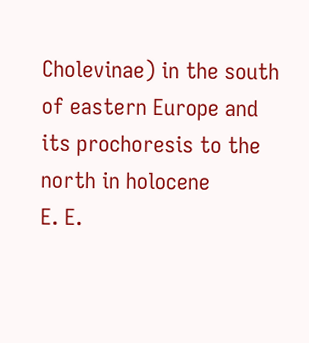Cholevinae) in the south of eastern Europe and its prochoresis to the north in holocene
E. E.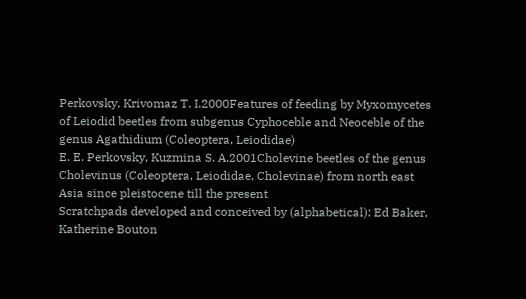Perkovsky, Krivomaz T. I.2000Features of feeding by Myxomycetes of Leiodid beetles from subgenus Cyphoceble and Neoceble of the genus Agathidium (Coleoptera, Leiodidae)
E. E. Perkovsky, Kuzmina S. A.2001Cholevine beetles of the genus Cholevinus (Coleoptera, Leiodidae, Cholevinae) from north east Asia since pleistocene till the present
Scratchpads developed and conceived by (alphabetical): Ed Baker, Katherine Bouton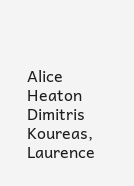Alice Heaton Dimitris Koureas, Laurence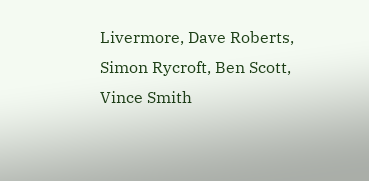Livermore, Dave Roberts, Simon Rycroft, Ben Scott, Vince Smith